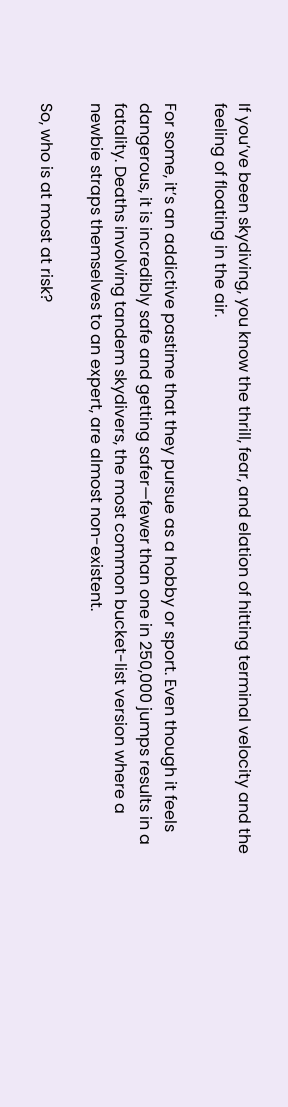If you’ve been skydiving, you know the thrill, fear, and elation of hitting terminal velocity and the feeling of floating in the air.

For some, it’s an addictive pastime that they pursue as a hobby or sport. Even though it feels dangerous, it is incredibly safe and getting safer—fewer than one in 250,000 jumps results in a fatality. Deaths involving tandem skydivers, the most common bucket-list version where a newbie straps themselves to an expert, are almost non-existent.

So, who is at most at risk?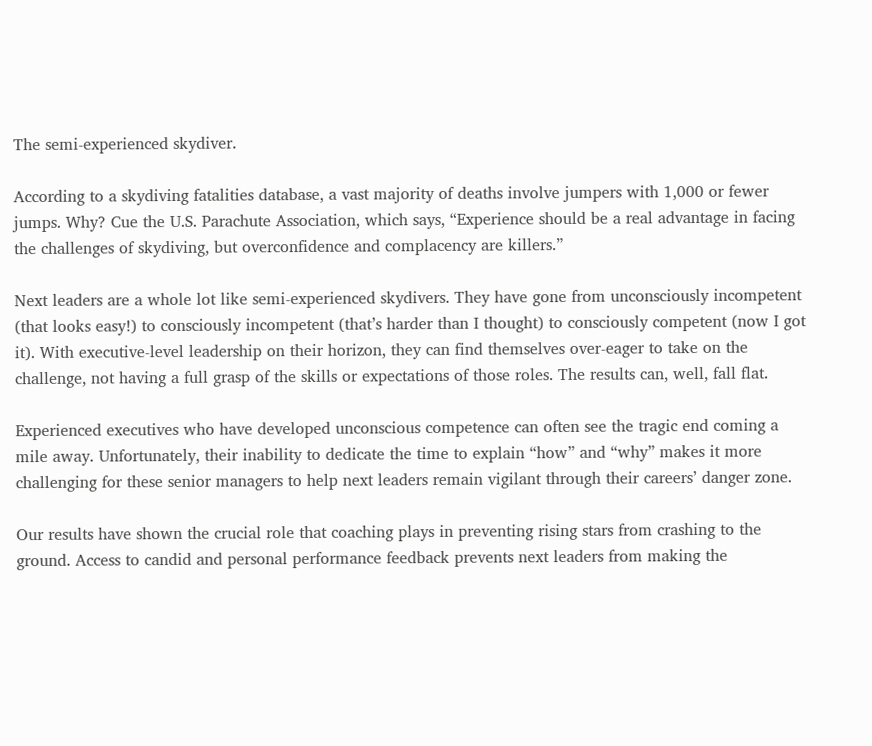The semi-experienced skydiver.

According to a skydiving fatalities database, a vast majority of deaths involve jumpers with 1,000 or fewer jumps. Why? Cue the U.S. Parachute Association, which says, “Experience should be a real advantage in facing the challenges of skydiving, but overconfidence and complacency are killers.”

Next leaders are a whole lot like semi-experienced skydivers. They have gone from unconsciously incompetent (that looks easy!) to consciously incompetent (that’s harder than I thought) to consciously competent (now I got it). With executive-level leadership on their horizon, they can find themselves over-eager to take on the challenge, not having a full grasp of the skills or expectations of those roles. The results can, well, fall flat.

Experienced executives who have developed unconscious competence can often see the tragic end coming a mile away. Unfortunately, their inability to dedicate the time to explain “how” and “why” makes it more challenging for these senior managers to help next leaders remain vigilant through their careers’ danger zone.

Our results have shown the crucial role that coaching plays in preventing rising stars from crashing to the ground. Access to candid and personal performance feedback prevents next leaders from making the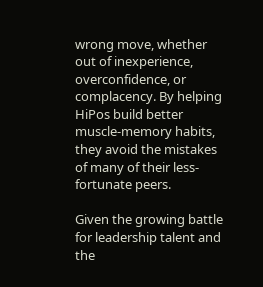wrong move, whether out of inexperience, overconfidence, or complacency. By helping HiPos build better muscle-memory habits, they avoid the mistakes of many of their less-fortunate peers.

Given the growing battle for leadership talent and the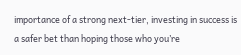importance of a strong next-tier, investing in success is a safer bet than hoping those who you’re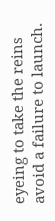eyeing to take the reins avoid a failure to launch.